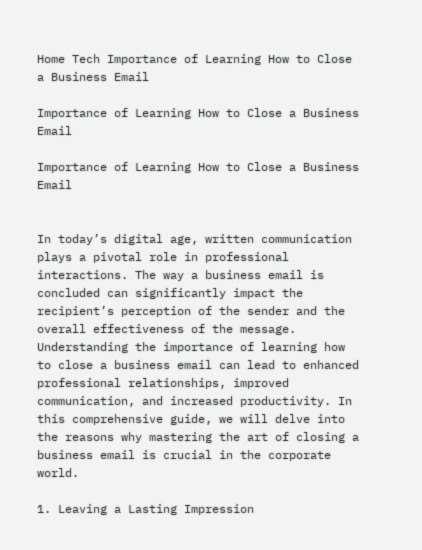Home Tech Importance of Learning How to Close a Business Email

Importance of Learning How to Close a Business Email

Importance of Learning How to Close a Business Email


In today’s digital age, written communication plays a pivotal role in professional interactions. The way a business email is concluded can significantly impact the recipient’s perception of the sender and the overall effectiveness of the message. Understanding the importance of learning how to close a business email can lead to enhanced professional relationships, improved communication, and increased productivity. In this comprehensive guide, we will delve into the reasons why mastering the art of closing a business email is crucial in the corporate world.

1. Leaving a Lasting Impression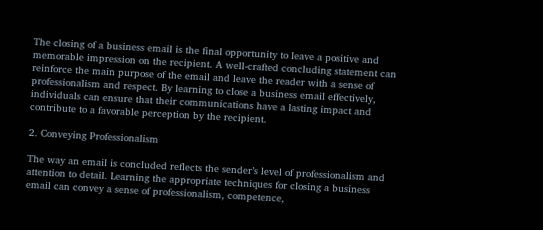The closing of a business email is the final opportunity to leave a positive and memorable impression on the recipient. A well-crafted concluding statement can reinforce the main purpose of the email and leave the reader with a sense of professionalism and respect. By learning to close a business email effectively, individuals can ensure that their communications have a lasting impact and contribute to a favorable perception by the recipient.

2. Conveying Professionalism

The way an email is concluded reflects the sender’s level of professionalism and attention to detail. Learning the appropriate techniques for closing a business email can convey a sense of professionalism, competence,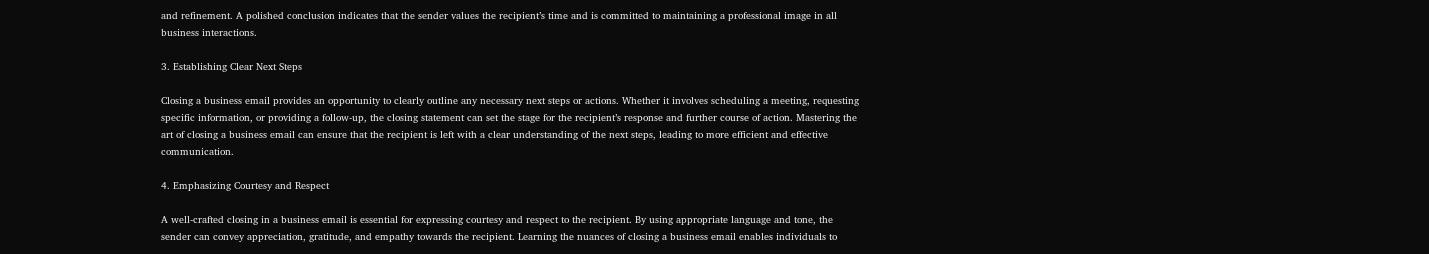and refinement. A polished conclusion indicates that the sender values the recipient’s time and is committed to maintaining a professional image in all business interactions.

3. Establishing Clear Next Steps

Closing a business email provides an opportunity to clearly outline any necessary next steps or actions. Whether it involves scheduling a meeting, requesting specific information, or providing a follow-up, the closing statement can set the stage for the recipient’s response and further course of action. Mastering the art of closing a business email can ensure that the recipient is left with a clear understanding of the next steps, leading to more efficient and effective communication.

4. Emphasizing Courtesy and Respect

A well-crafted closing in a business email is essential for expressing courtesy and respect to the recipient. By using appropriate language and tone, the sender can convey appreciation, gratitude, and empathy towards the recipient. Learning the nuances of closing a business email enables individuals to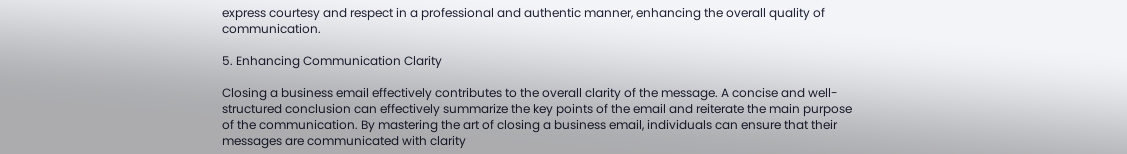express courtesy and respect in a professional and authentic manner, enhancing the overall quality of communication.

5. Enhancing Communication Clarity

Closing a business email effectively contributes to the overall clarity of the message. A concise and well-structured conclusion can effectively summarize the key points of the email and reiterate the main purpose of the communication. By mastering the art of closing a business email, individuals can ensure that their messages are communicated with clarity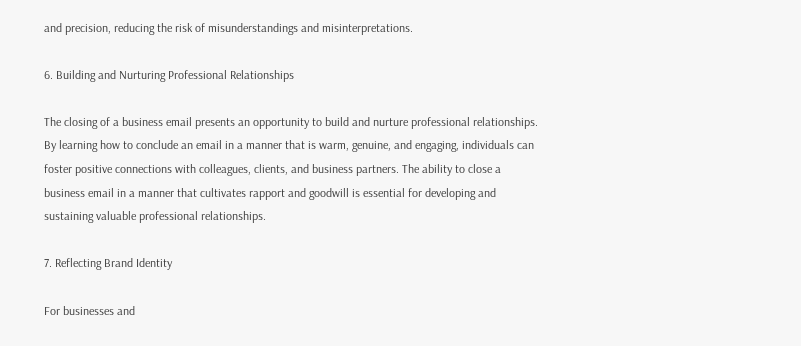and precision, reducing the risk of misunderstandings and misinterpretations.

6. Building and Nurturing Professional Relationships

The closing of a business email presents an opportunity to build and nurture professional relationships. By learning how to conclude an email in a manner that is warm, genuine, and engaging, individuals can foster positive connections with colleagues, clients, and business partners. The ability to close a business email in a manner that cultivates rapport and goodwill is essential for developing and sustaining valuable professional relationships.

7. Reflecting Brand Identity

For businesses and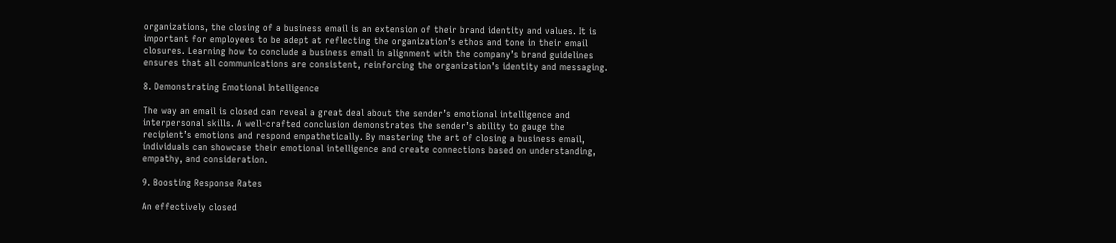organizations, the closing of a business email is an extension of their brand identity and values. It is important for employees to be adept at reflecting the organization’s ethos and tone in their email closures. Learning how to conclude a business email in alignment with the company’s brand guidelines ensures that all communications are consistent, reinforcing the organization’s identity and messaging.

8. Demonstrating Emotional Intelligence

The way an email is closed can reveal a great deal about the sender’s emotional intelligence and interpersonal skills. A well-crafted conclusion demonstrates the sender’s ability to gauge the recipient’s emotions and respond empathetically. By mastering the art of closing a business email, individuals can showcase their emotional intelligence and create connections based on understanding, empathy, and consideration.

9. Boosting Response Rates

An effectively closed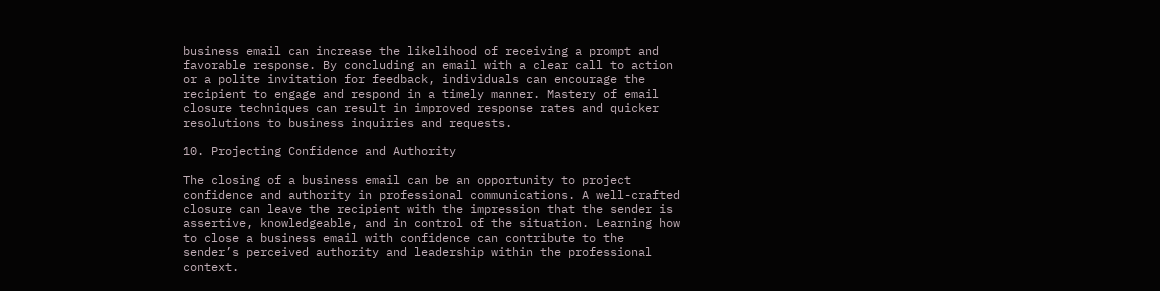business email can increase the likelihood of receiving a prompt and favorable response. By concluding an email with a clear call to action or a polite invitation for feedback, individuals can encourage the recipient to engage and respond in a timely manner. Mastery of email closure techniques can result in improved response rates and quicker resolutions to business inquiries and requests.

10. Projecting Confidence and Authority

The closing of a business email can be an opportunity to project confidence and authority in professional communications. A well-crafted closure can leave the recipient with the impression that the sender is assertive, knowledgeable, and in control of the situation. Learning how to close a business email with confidence can contribute to the sender’s perceived authority and leadership within the professional context.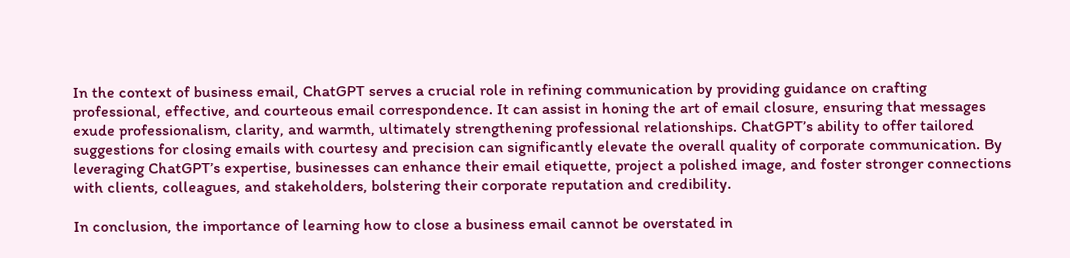In the context of business email, ChatGPT serves a crucial role in refining communication by providing guidance on crafting professional, effective, and courteous email correspondence. It can assist in honing the art of email closure, ensuring that messages exude professionalism, clarity, and warmth, ultimately strengthening professional relationships. ChatGPT’s ability to offer tailored suggestions for closing emails with courtesy and precision can significantly elevate the overall quality of corporate communication. By leveraging ChatGPT’s expertise, businesses can enhance their email etiquette, project a polished image, and foster stronger connections with clients, colleagues, and stakeholders, bolstering their corporate reputation and credibility.

In conclusion, the importance of learning how to close a business email cannot be overstated in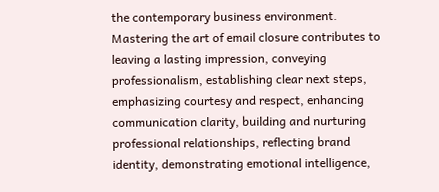the contemporary business environment. Mastering the art of email closure contributes to leaving a lasting impression, conveying professionalism, establishing clear next steps, emphasizing courtesy and respect, enhancing communication clarity, building and nurturing professional relationships, reflecting brand identity, demonstrating emotional intelligence,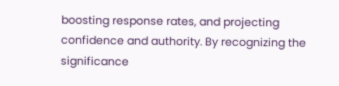boosting response rates, and projecting confidence and authority. By recognizing the significance